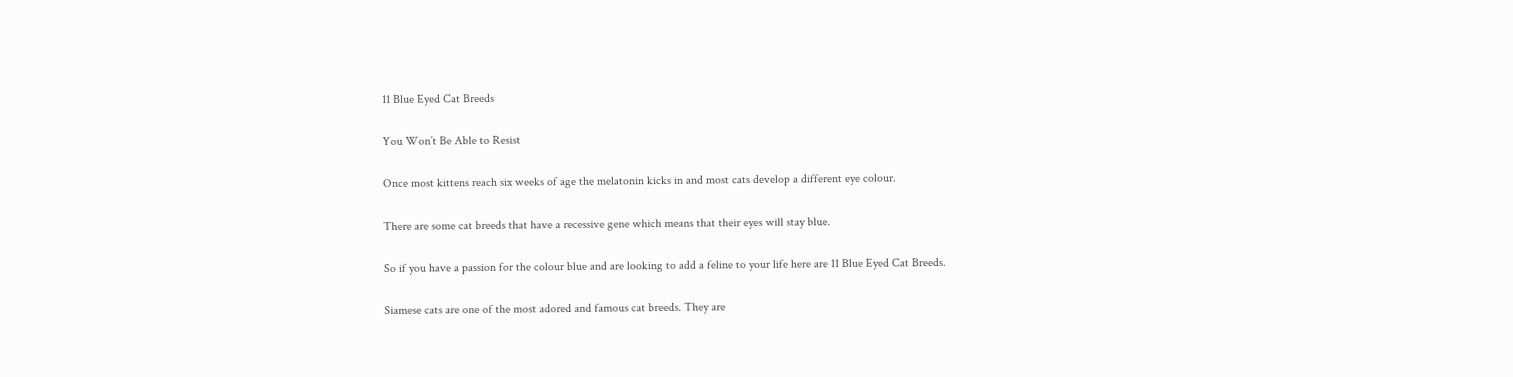11 Blue Eyed Cat Breeds

You Won’t Be Able to Resist

Once most kittens reach six weeks of age the melatonin kicks in and most cats develop a different eye colour.

There are some cat breeds that have a recessive gene which means that their eyes will stay blue.

So if you have a passion for the colour blue and are looking to add a feline to your life here are 11 Blue Eyed Cat Breeds.

Siamese cats are one of the most adored and famous cat breeds. They are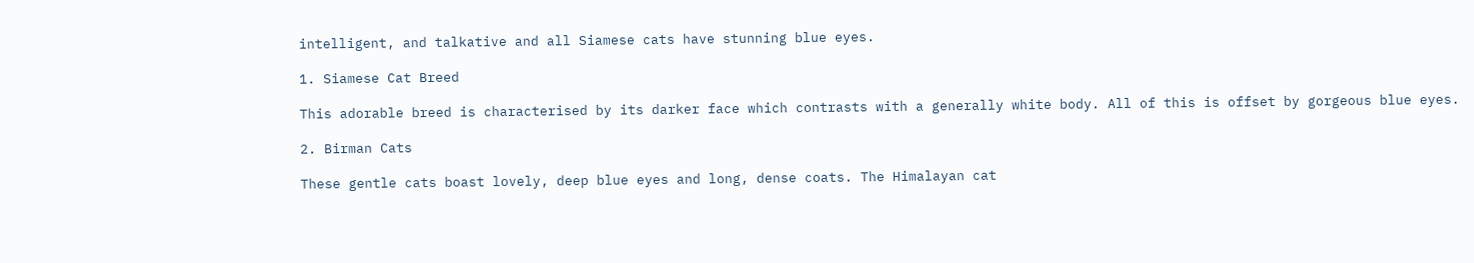intelligent, and talkative and all Siamese cats have stunning blue eyes.

1. Siamese Cat Breed

This adorable breed is characterised by its darker face which contrasts with a generally white body. All of this is offset by gorgeous blue eyes.

2. Birman Cats

These gentle cats boast lovely, deep blue eyes and long, dense coats. The Himalayan cat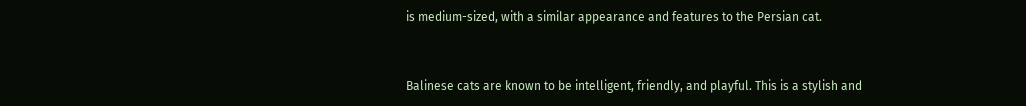is medium-sized, with a similar appearance and features to the Persian cat.


Balinese cats are known to be intelligent, friendly, and playful. This is a stylish and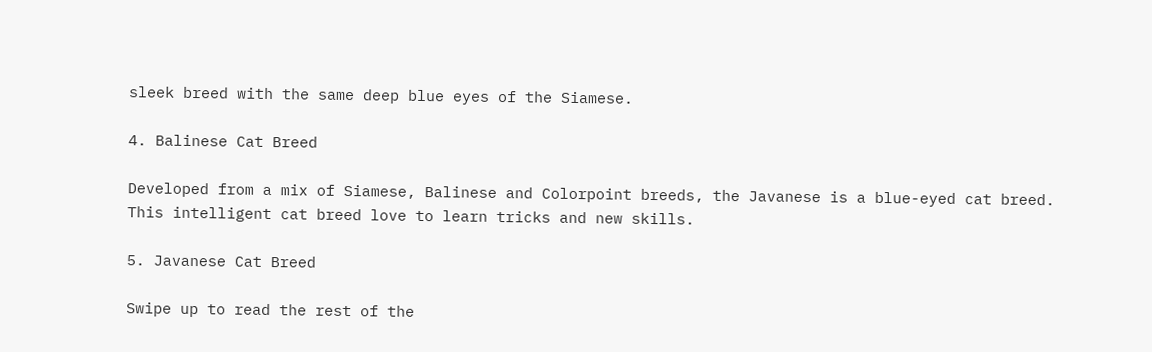sleek breed with the same deep blue eyes of the Siamese.

4. Balinese Cat Breed

Developed from a mix of Siamese, Balinese and Colorpoint breeds, the Javanese is a blue-eyed cat breed. This intelligent cat breed love to learn tricks and new skills.

5. Javanese Cat Breed

Swipe up to read the rest of the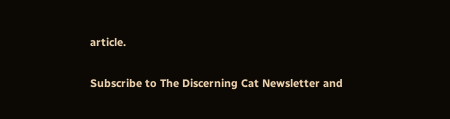article.

Subscribe to The Discerning Cat Newsletter and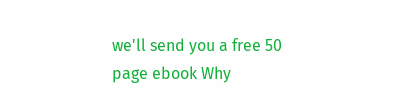we'll send you a free 50 page ebook Why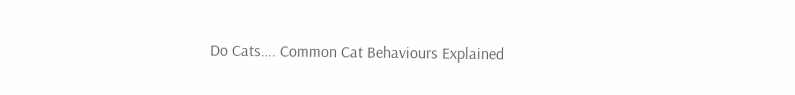Do Cats…. Common Cat Behaviours Explained